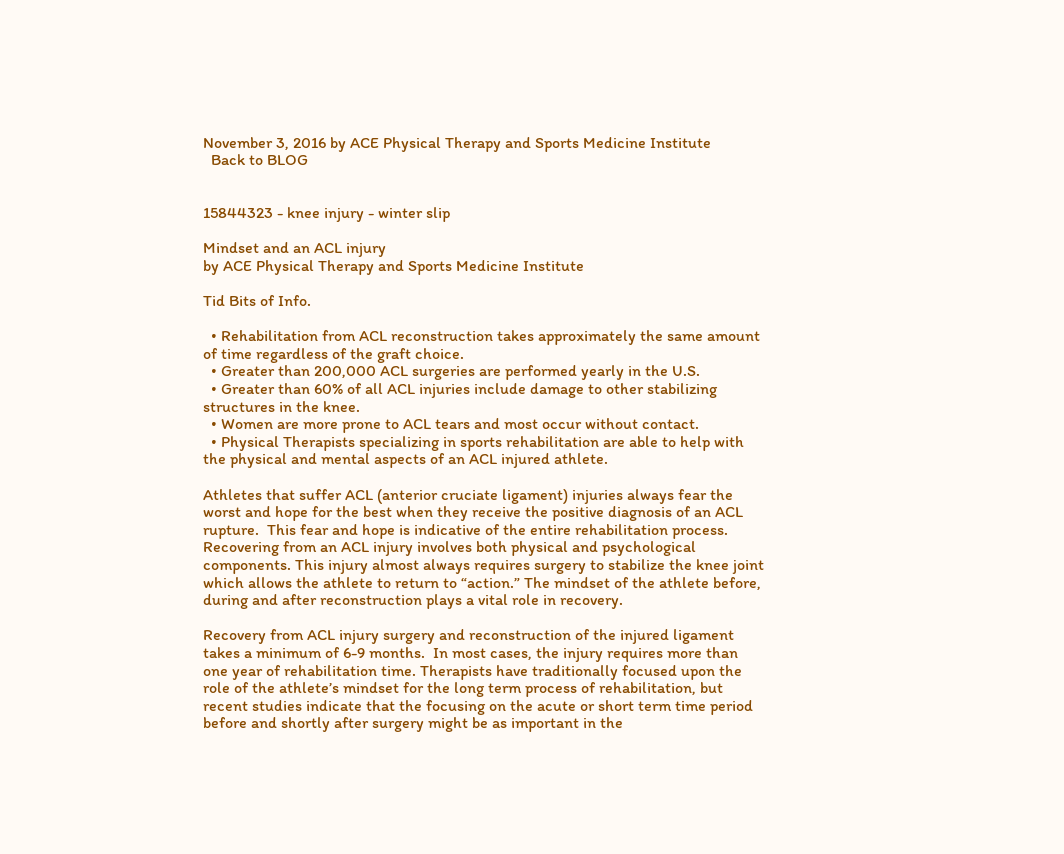November 3, 2016 by ACE Physical Therapy and Sports Medicine Institute
  Back to BLOG


15844323 - knee injury - winter slip

Mindset and an ACL injury
by ACE Physical Therapy and Sports Medicine Institute

Tid Bits of Info.

  • Rehabilitation from ACL reconstruction takes approximately the same amount of time regardless of the graft choice.
  • Greater than 200,000 ACL surgeries are performed yearly in the U.S.
  • Greater than 60% of all ACL injuries include damage to other stabilizing structures in the knee.
  • Women are more prone to ACL tears and most occur without contact.
  • Physical Therapists specializing in sports rehabilitation are able to help with the physical and mental aspects of an ACL injured athlete.

Athletes that suffer ACL (anterior cruciate ligament) injuries always fear the worst and hope for the best when they receive the positive diagnosis of an ACL rupture.  This fear and hope is indicative of the entire rehabilitation process. Recovering from an ACL injury involves both physical and psychological components. This injury almost always requires surgery to stabilize the knee joint which allows the athlete to return to “action.” The mindset of the athlete before, during and after reconstruction plays a vital role in recovery.

Recovery from ACL injury surgery and reconstruction of the injured ligament takes a minimum of 6-9 months.  In most cases, the injury requires more than one year of rehabilitation time. Therapists have traditionally focused upon the role of the athlete’s mindset for the long term process of rehabilitation, but recent studies indicate that the focusing on the acute or short term time period before and shortly after surgery might be as important in the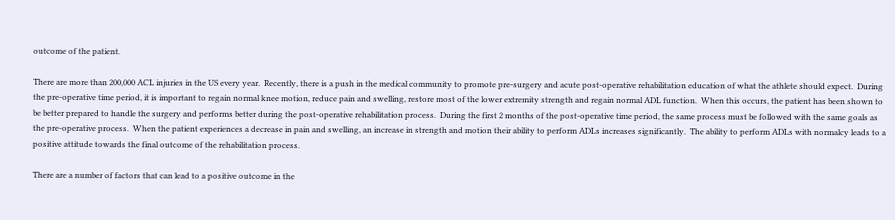outcome of the patient.

There are more than 200,000 ACL injuries in the US every year.  Recently, there is a push in the medical community to promote pre-surgery and acute post-operative rehabilitation education of what the athlete should expect.  During the pre-operative time period, it is important to regain normal knee motion, reduce pain and swelling, restore most of the lower extremity strength and regain normal ADL function.  When this occurs, the patient has been shown to be better prepared to handle the surgery and performs better during the post-operative rehabilitation process.  During the first 2 months of the post-operative time period, the same process must be followed with the same goals as the pre-operative process.  When the patient experiences a decrease in pain and swelling, an increase in strength and motion their ability to perform ADLs increases significantly.  The ability to perform ADLs with normalcy leads to a positive attitude towards the final outcome of the rehabilitation process.

There are a number of factors that can lead to a positive outcome in the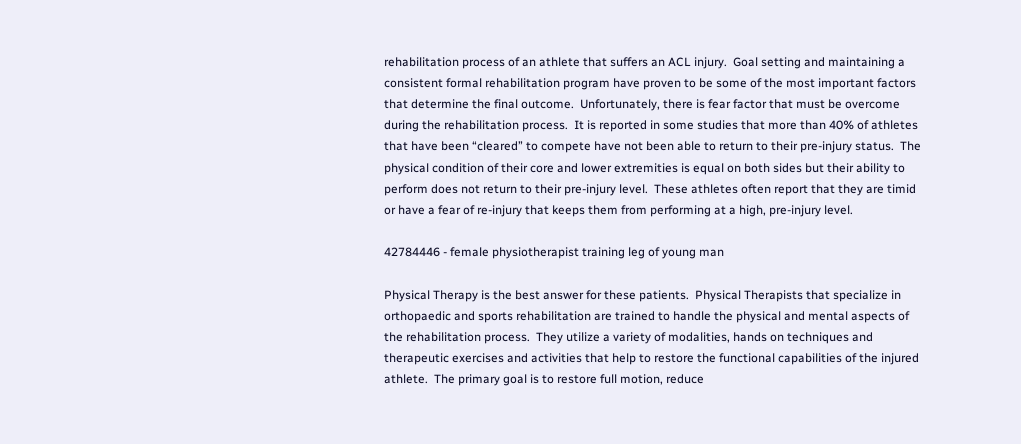rehabilitation process of an athlete that suffers an ACL injury.  Goal setting and maintaining a consistent formal rehabilitation program have proven to be some of the most important factors that determine the final outcome.  Unfortunately, there is fear factor that must be overcome during the rehabilitation process.  It is reported in some studies that more than 40% of athletes that have been “cleared” to compete have not been able to return to their pre-injury status.  The physical condition of their core and lower extremities is equal on both sides but their ability to perform does not return to their pre-injury level.  These athletes often report that they are timid or have a fear of re-injury that keeps them from performing at a high, pre-injury level.

42784446 - female physiotherapist training leg of young man

Physical Therapy is the best answer for these patients.  Physical Therapists that specialize in orthopaedic and sports rehabilitation are trained to handle the physical and mental aspects of the rehabilitation process.  They utilize a variety of modalities, hands on techniques and therapeutic exercises and activities that help to restore the functional capabilities of the injured athlete.  The primary goal is to restore full motion, reduce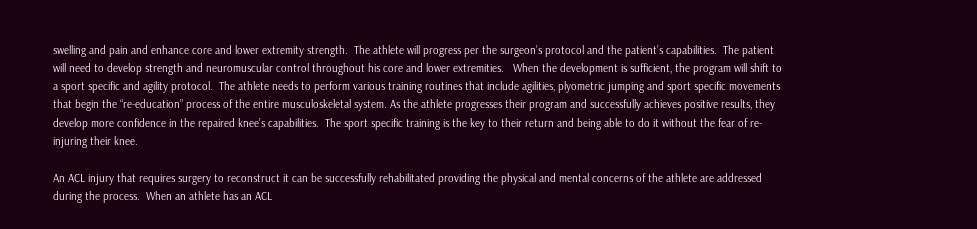swelling and pain and enhance core and lower extremity strength.  The athlete will progress per the surgeon’s protocol and the patient’s capabilities.  The patient will need to develop strength and neuromuscular control throughout his core and lower extremities.   When the development is sufficient, the program will shift to a sport specific and agility protocol.  The athlete needs to perform various training routines that include agilities, plyometric jumping and sport specific movements that begin the “re-education” process of the entire musculoskeletal system. As the athlete progresses their program and successfully achieves positive results, they develop more confidence in the repaired knee’s capabilities.  The sport specific training is the key to their return and being able to do it without the fear of re-injuring their knee.

An ACL injury that requires surgery to reconstruct it can be successfully rehabilitated providing the physical and mental concerns of the athlete are addressed during the process.  When an athlete has an ACL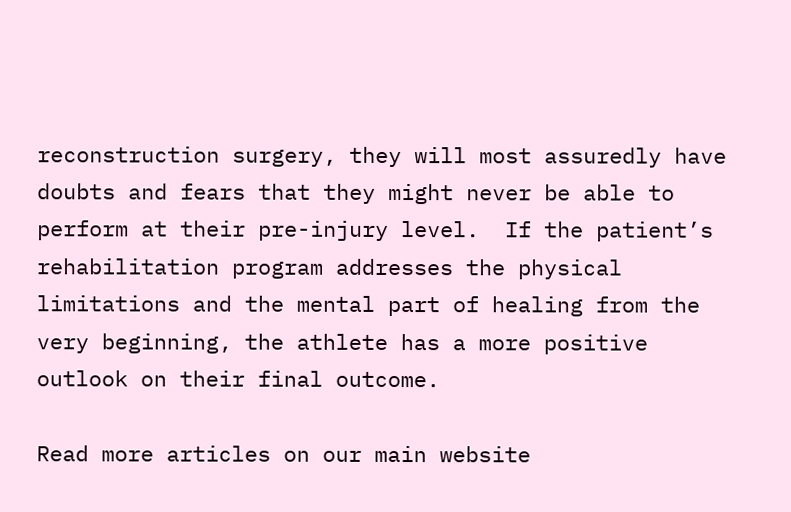reconstruction surgery, they will most assuredly have doubts and fears that they might never be able to perform at their pre-injury level.  If the patient’s rehabilitation program addresses the physical limitations and the mental part of healing from the very beginning, the athlete has a more positive outlook on their final outcome.

Read more articles on our main website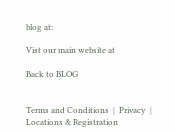blog at:

Vist our main website at

Back to BLOG


Terms and Conditions  |  Privacy  |  Locations & Registration